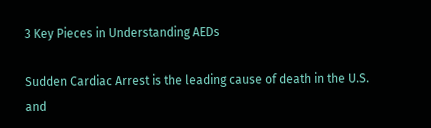3 Key Pieces in Understanding AEDs

Sudden Cardiac Arrest is the leading cause of death in the U.S. and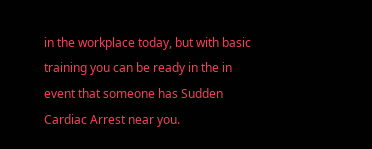in the workplace today, but with basic training you can be ready in the in event that someone has Sudden Cardiac Arrest near you.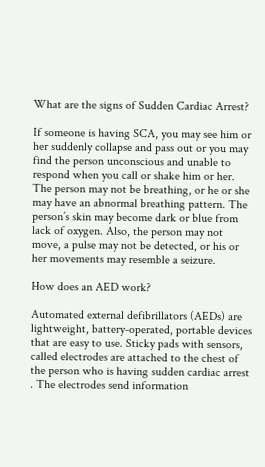What are the signs of Sudden Cardiac Arrest?

If someone is having SCA, you may see him or her suddenly collapse and pass out or you may find the person unconscious and unable to respond when you call or shake him or her. The person may not be breathing, or he or she may have an abnormal breathing pattern. The person’s skin may become dark or blue from lack of oxygen. Also, the person may not move, a pulse may not be detected, or his or her movements may resemble a seizure.

How does an AED work?

Automated external defibrillators (AEDs) are lightweight, battery-operated, portable devices that are easy to use. Sticky pads with sensors, called electrodes are attached to the chest of the person who is having sudden cardiac arrest . The electrodes send information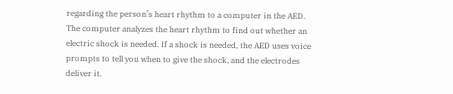regarding the person’s heart rhythm to a computer in the AED. The computer analyzes the heart rhythm to find out whether an electric shock is needed. If a shock is needed, the AED uses voice prompts to tell you when to give the shock, and the electrodes deliver it.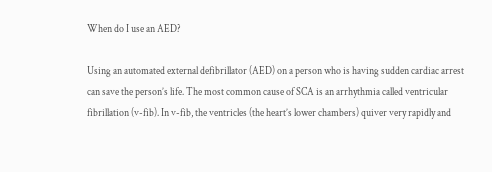When do I use an AED?

Using an automated external defibrillator (AED) on a person who is having sudden cardiac arrest can save the person’s life. The most common cause of SCA is an arrhythmia called ventricular fibrillation (v-fib). In v-fib, the ventricles (the heart’s lower chambers) quiver very rapidly and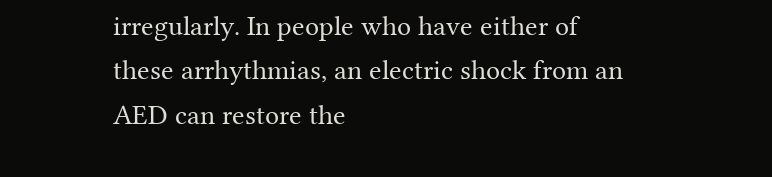irregularly. In people who have either of these arrhythmias, an electric shock from an AED can restore the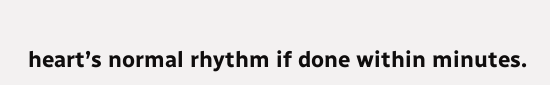heart’s normal rhythm if done within minutes.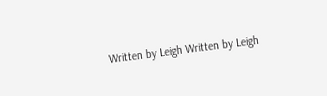Written by Leigh Written by Leigh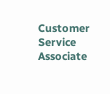Customer Service Associate